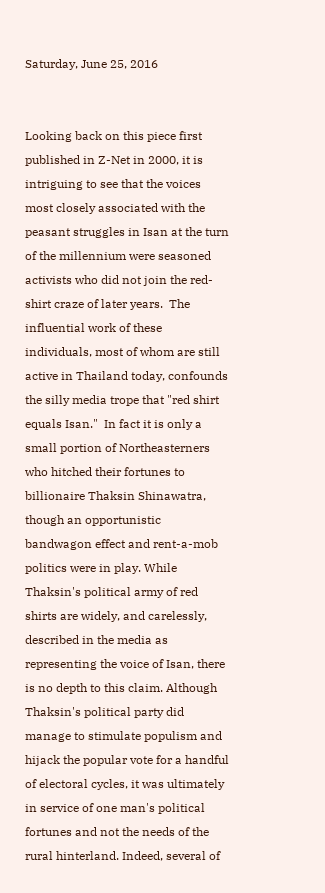Saturday, June 25, 2016


Looking back on this piece first published in Z-Net in 2000, it is intriguing to see that the voices most closely associated with the peasant struggles in Isan at the turn of the millennium were seasoned activists who did not join the red-shirt craze of later years.  The influential work of these individuals, most of whom are still active in Thailand today, confounds the silly media trope that "red shirt equals Isan."  In fact it is only a small portion of Northeasterners who hitched their fortunes to billionaire Thaksin Shinawatra, though an opportunistic bandwagon effect and rent-a-mob politics were in play. While Thaksin's political army of red shirts are widely, and carelessly, described in the media as representing the voice of Isan, there is no depth to this claim. Although Thaksin's political party did manage to stimulate populism and hijack the popular vote for a handful of electoral cycles, it was ultimately in service of one man's political fortunes and not the needs of the rural hinterland. Indeed, several of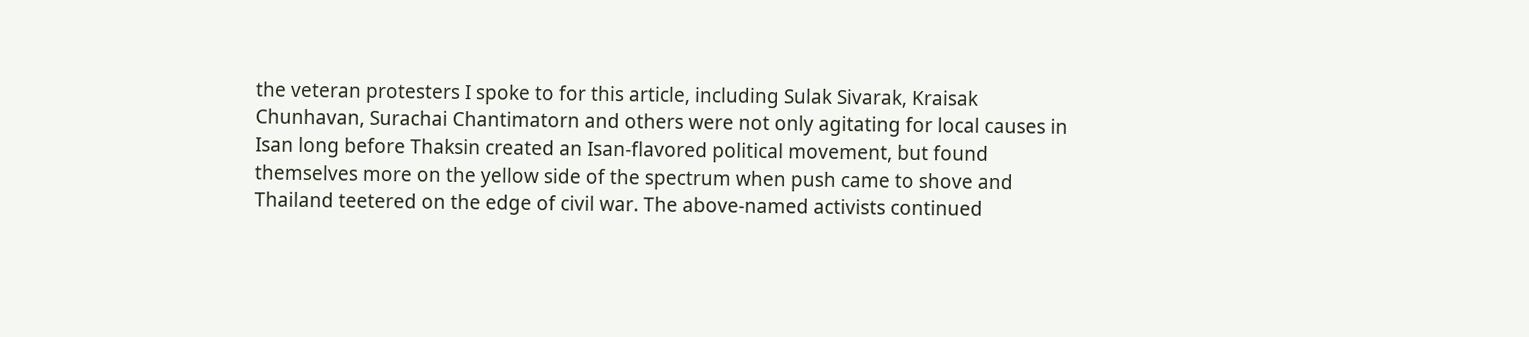the veteran protesters I spoke to for this article, including Sulak Sivarak, Kraisak Chunhavan, Surachai Chantimatorn and others were not only agitating for local causes in Isan long before Thaksin created an Isan-flavored political movement, but found themselves more on the yellow side of the spectrum when push came to shove and Thailand teetered on the edge of civil war. The above-named activists continued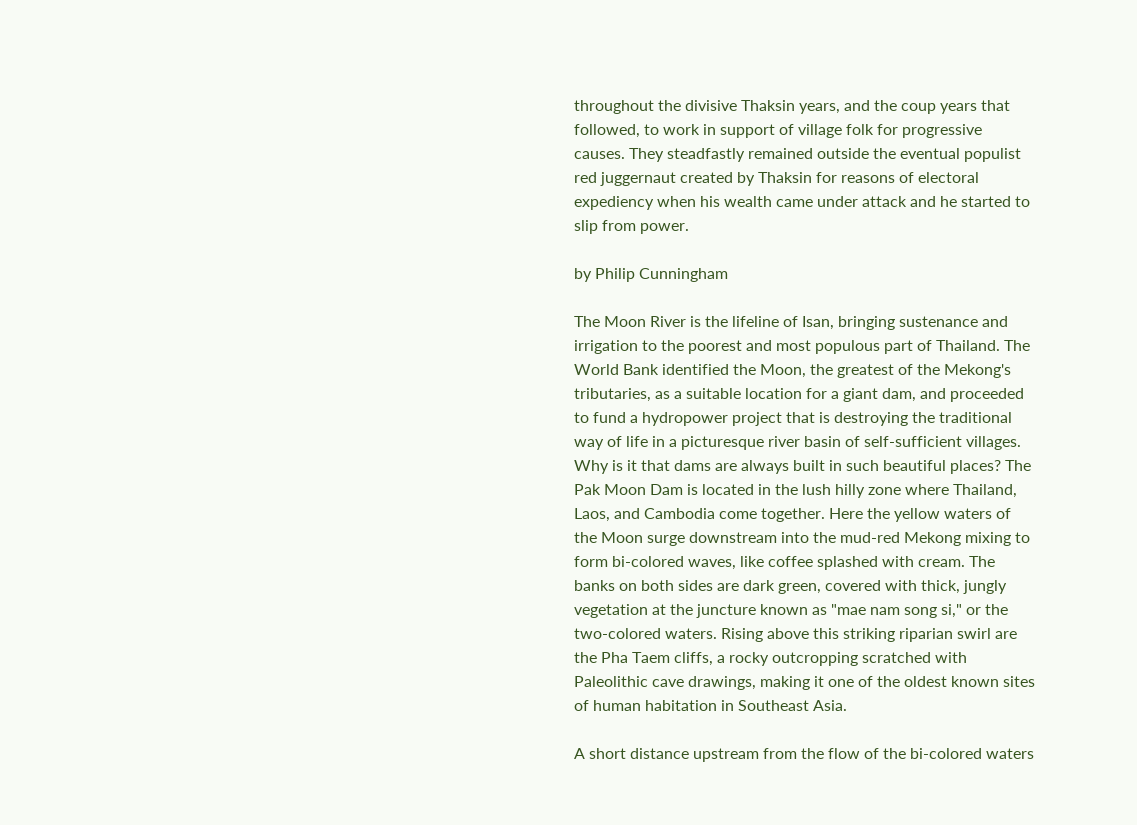throughout the divisive Thaksin years, and the coup years that followed, to work in support of village folk for progressive causes. They steadfastly remained outside the eventual populist red juggernaut created by Thaksin for reasons of electoral expediency when his wealth came under attack and he started to slip from power.

by Philip Cunningham

The Moon River is the lifeline of Isan, bringing sustenance and irrigation to the poorest and most populous part of Thailand. The World Bank identified the Moon, the greatest of the Mekong's tributaries, as a suitable location for a giant dam, and proceeded to fund a hydropower project that is destroying the traditional way of life in a picturesque river basin of self-sufficient villages. Why is it that dams are always built in such beautiful places? The Pak Moon Dam is located in the lush hilly zone where Thailand, Laos, and Cambodia come together. Here the yellow waters of the Moon surge downstream into the mud-red Mekong mixing to form bi-colored waves, like coffee splashed with cream. The banks on both sides are dark green, covered with thick, jungly vegetation at the juncture known as "mae nam song si," or the two-colored waters. Rising above this striking riparian swirl are the Pha Taem cliffs, a rocky outcropping scratched with Paleolithic cave drawings, making it one of the oldest known sites of human habitation in Southeast Asia.

A short distance upstream from the flow of the bi-colored waters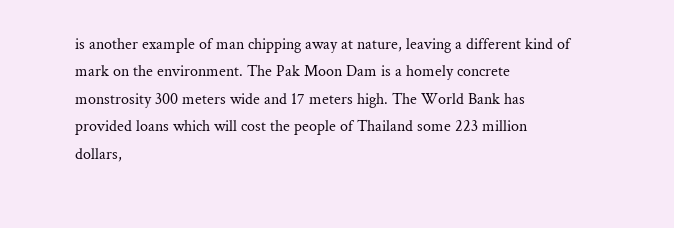is another example of man chipping away at nature, leaving a different kind of mark on the environment. The Pak Moon Dam is a homely concrete monstrosity 300 meters wide and 17 meters high. The World Bank has provided loans which will cost the people of Thailand some 223 million dollars,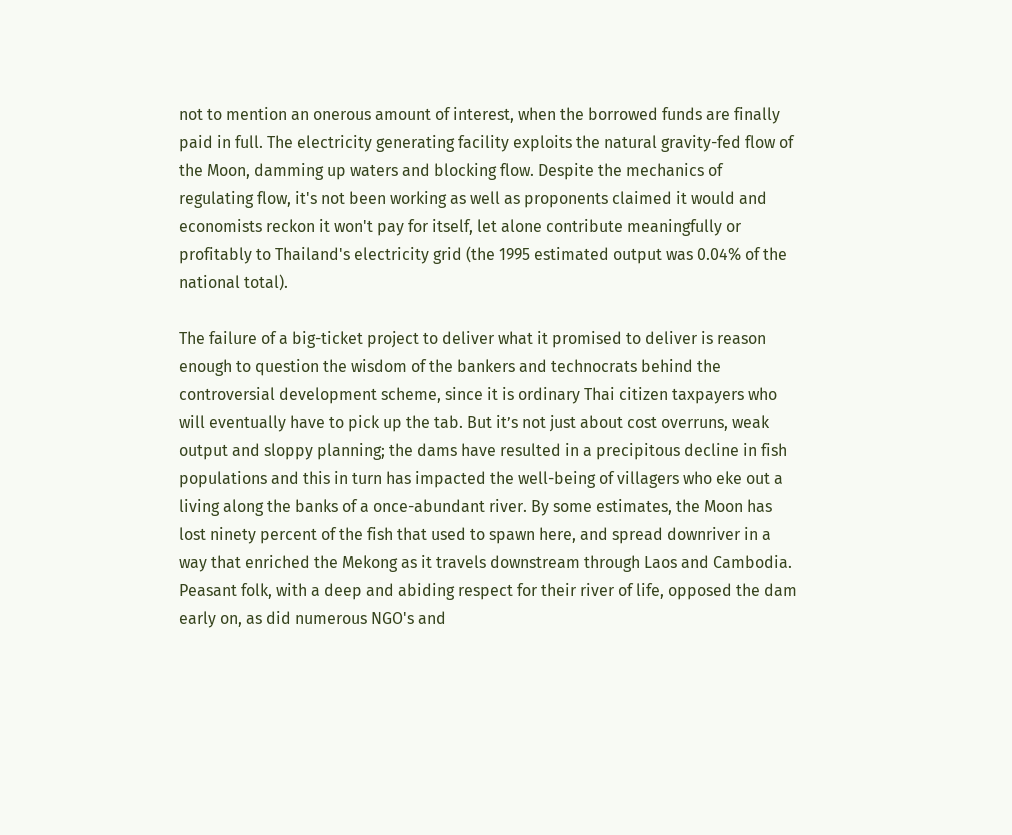not to mention an onerous amount of interest, when the borrowed funds are finally paid in full. The electricity generating facility exploits the natural gravity-fed flow of the Moon, damming up waters and blocking flow. Despite the mechanics of regulating flow, it's not been working as well as proponents claimed it would and economists reckon it won't pay for itself, let alone contribute meaningfully or profitably to Thailand's electricity grid (the 1995 estimated output was 0.04% of the national total).

The failure of a big-ticket project to deliver what it promised to deliver is reason enough to question the wisdom of the bankers and technocrats behind the controversial development scheme, since it is ordinary Thai citizen taxpayers who will eventually have to pick up the tab. But it’s not just about cost overruns, weak output and sloppy planning; the dams have resulted in a precipitous decline in fish populations and this in turn has impacted the well-being of villagers who eke out a living along the banks of a once-abundant river. By some estimates, the Moon has lost ninety percent of the fish that used to spawn here, and spread downriver in a way that enriched the Mekong as it travels downstream through Laos and Cambodia. Peasant folk, with a deep and abiding respect for their river of life, opposed the dam early on, as did numerous NGO's and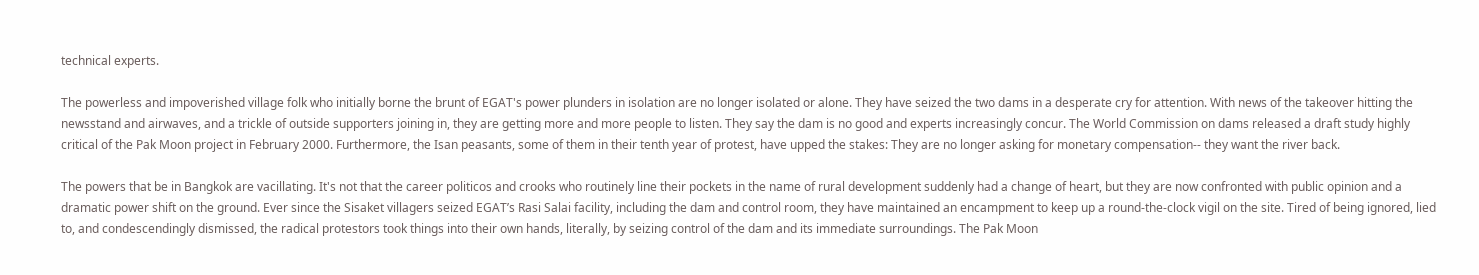technical experts.

The powerless and impoverished village folk who initially borne the brunt of EGAT's power plunders in isolation are no longer isolated or alone. They have seized the two dams in a desperate cry for attention. With news of the takeover hitting the newsstand and airwaves, and a trickle of outside supporters joining in, they are getting more and more people to listen. They say the dam is no good and experts increasingly concur. The World Commission on dams released a draft study highly critical of the Pak Moon project in February 2000. Furthermore, the Isan peasants, some of them in their tenth year of protest, have upped the stakes: They are no longer asking for monetary compensation-- they want the river back.

The powers that be in Bangkok are vacillating. It's not that the career politicos and crooks who routinely line their pockets in the name of rural development suddenly had a change of heart, but they are now confronted with public opinion and a dramatic power shift on the ground. Ever since the Sisaket villagers seized EGAT’s Rasi Salai facility, including the dam and control room, they have maintained an encampment to keep up a round-the-clock vigil on the site. Tired of being ignored, lied to, and condescendingly dismissed, the radical protestors took things into their own hands, literally, by seizing control of the dam and its immediate surroundings. The Pak Moon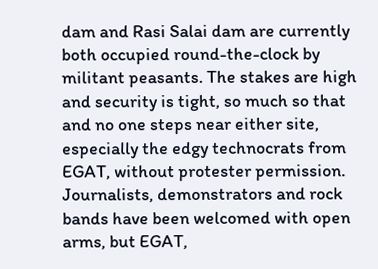dam and Rasi Salai dam are currently both occupied round-the-clock by militant peasants. The stakes are high and security is tight, so much so that and no one steps near either site, especially the edgy technocrats from EGAT, without protester permission. Journalists, demonstrators and rock bands have been welcomed with open arms, but EGAT,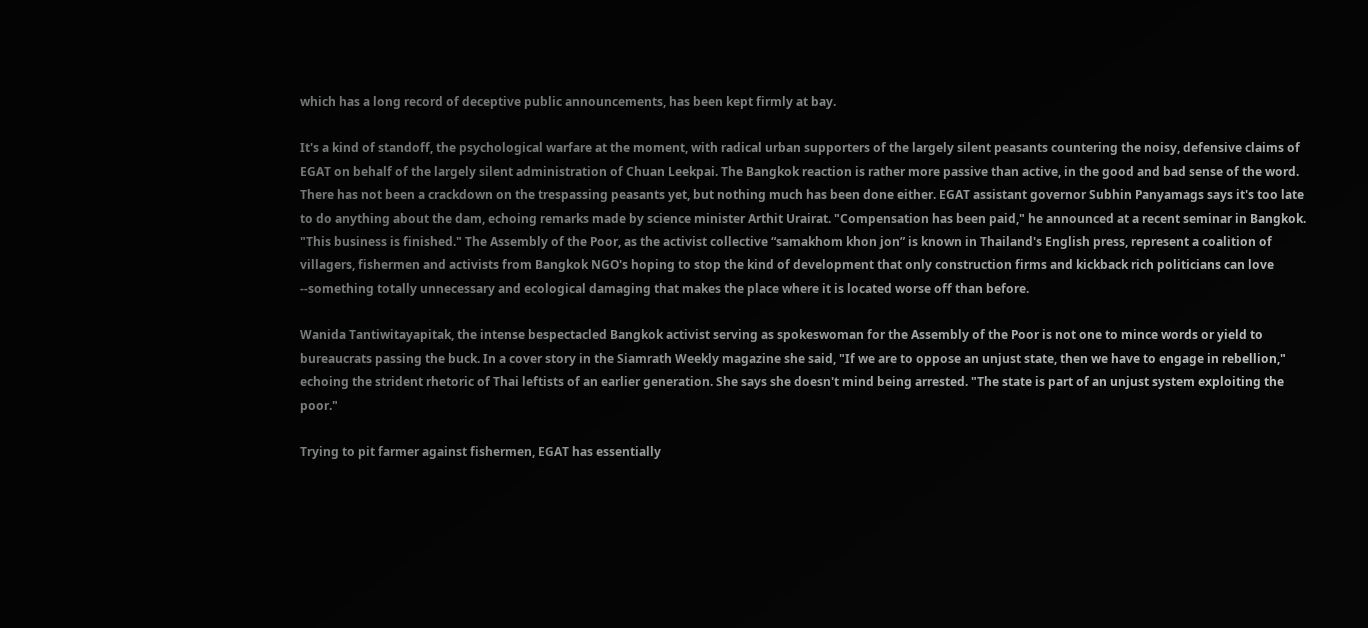which has a long record of deceptive public announcements, has been kept firmly at bay.

It's a kind of standoff, the psychological warfare at the moment, with radical urban supporters of the largely silent peasants countering the noisy, defensive claims of EGAT on behalf of the largely silent administration of Chuan Leekpai. The Bangkok reaction is rather more passive than active, in the good and bad sense of the word. There has not been a crackdown on the trespassing peasants yet, but nothing much has been done either. EGAT assistant governor Subhin Panyamags says it's too late to do anything about the dam, echoing remarks made by science minister Arthit Urairat. "Compensation has been paid," he announced at a recent seminar in Bangkok. "This business is finished." The Assembly of the Poor, as the activist collective “samakhom khon jon” is known in Thailand's English press, represent a coalition of villagers, fishermen and activists from Bangkok NGO's hoping to stop the kind of development that only construction firms and kickback rich politicians can love --something totally unnecessary and ecological damaging that makes the place where it is located worse off than before.

Wanida Tantiwitayapitak, the intense bespectacled Bangkok activist serving as spokeswoman for the Assembly of the Poor is not one to mince words or yield to bureaucrats passing the buck. In a cover story in the Siamrath Weekly magazine she said, "If we are to oppose an unjust state, then we have to engage in rebellion," echoing the strident rhetoric of Thai leftists of an earlier generation. She says she doesn't mind being arrested. "The state is part of an unjust system exploiting the poor."

Trying to pit farmer against fishermen, EGAT has essentially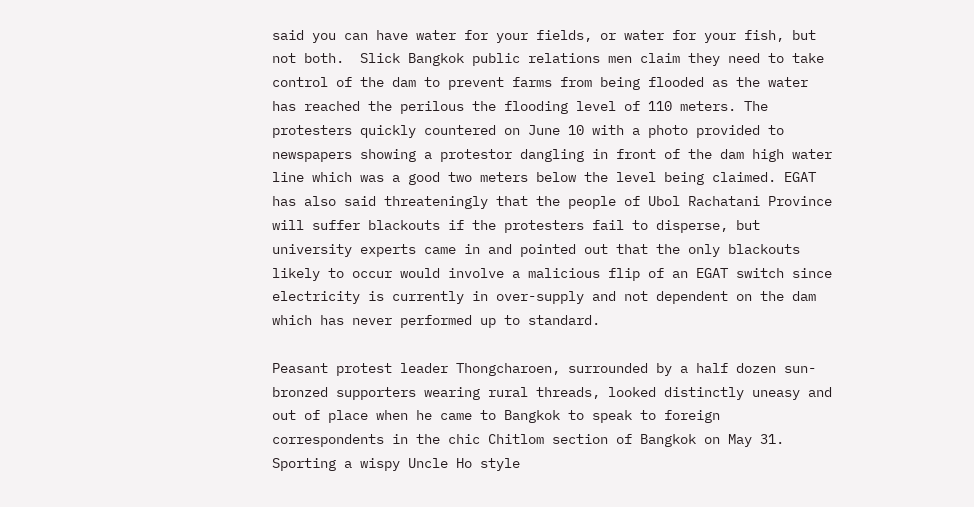said you can have water for your fields, or water for your fish, but not both.  Slick Bangkok public relations men claim they need to take control of the dam to prevent farms from being flooded as the water has reached the perilous the flooding level of 110 meters. The protesters quickly countered on June 10 with a photo provided to newspapers showing a protestor dangling in front of the dam high water line which was a good two meters below the level being claimed. EGAT has also said threateningly that the people of Ubol Rachatani Province will suffer blackouts if the protesters fail to disperse, but university experts came in and pointed out that the only blackouts likely to occur would involve a malicious flip of an EGAT switch since electricity is currently in over-supply and not dependent on the dam which has never performed up to standard.

Peasant protest leader Thongcharoen, surrounded by a half dozen sun-bronzed supporters wearing rural threads, looked distinctly uneasy and out of place when he came to Bangkok to speak to foreign correspondents in the chic Chitlom section of Bangkok on May 31. Sporting a wispy Uncle Ho style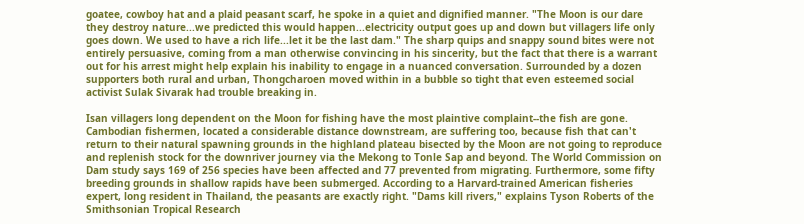goatee, cowboy hat and a plaid peasant scarf, he spoke in a quiet and dignified manner. "The Moon is our dare they destroy nature...we predicted this would happen...electricity output goes up and down but villagers life only goes down. We used to have a rich life...let it be the last dam." The sharp quips and snappy sound bites were not entirely persuasive, coming from a man otherwise convincing in his sincerity, but the fact that there is a warrant out for his arrest might help explain his inability to engage in a nuanced conversation. Surrounded by a dozen supporters both rural and urban, Thongcharoen moved within in a bubble so tight that even esteemed social activist Sulak Sivarak had trouble breaking in.

Isan villagers long dependent on the Moon for fishing have the most plaintive complaint--the fish are gone. Cambodian fishermen, located a considerable distance downstream, are suffering too, because fish that can't return to their natural spawning grounds in the highland plateau bisected by the Moon are not going to reproduce and replenish stock for the downriver journey via the Mekong to Tonle Sap and beyond. The World Commission on Dam study says 169 of 256 species have been affected and 77 prevented from migrating. Furthermore, some fifty breeding grounds in shallow rapids have been submerged. According to a Harvard-trained American fisheries expert, long resident in Thailand, the peasants are exactly right. "Dams kill rivers," explains Tyson Roberts of the Smithsonian Tropical Research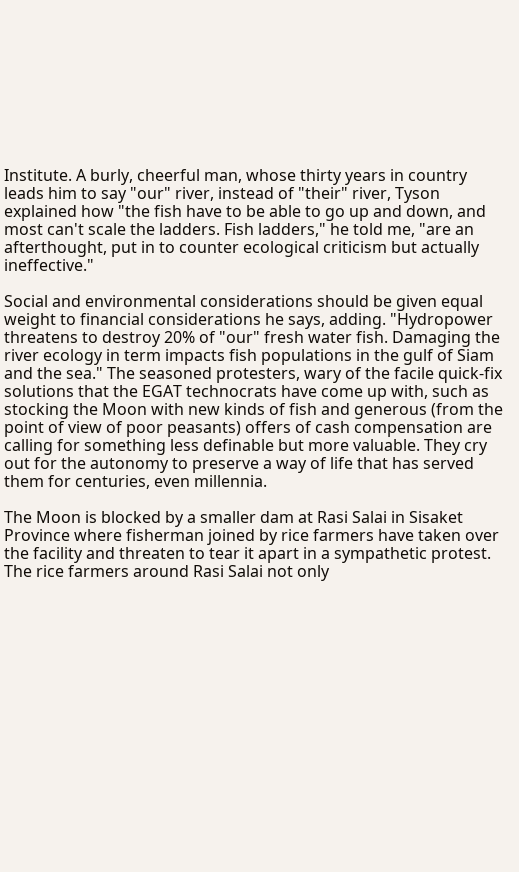Institute. A burly, cheerful man, whose thirty years in country leads him to say "our" river, instead of "their" river, Tyson explained how "the fish have to be able to go up and down, and most can't scale the ladders. Fish ladders," he told me, "are an afterthought, put in to counter ecological criticism but actually ineffective."

Social and environmental considerations should be given equal weight to financial considerations he says, adding. "Hydropower threatens to destroy 20% of "our" fresh water fish. Damaging the river ecology in term impacts fish populations in the gulf of Siam and the sea." The seasoned protesters, wary of the facile quick-fix solutions that the EGAT technocrats have come up with, such as stocking the Moon with new kinds of fish and generous (from the point of view of poor peasants) offers of cash compensation are calling for something less definable but more valuable. They cry out for the autonomy to preserve a way of life that has served them for centuries, even millennia.

The Moon is blocked by a smaller dam at Rasi Salai in Sisaket Province where fisherman joined by rice farmers have taken over the facility and threaten to tear it apart in a sympathetic protest. The rice farmers around Rasi Salai not only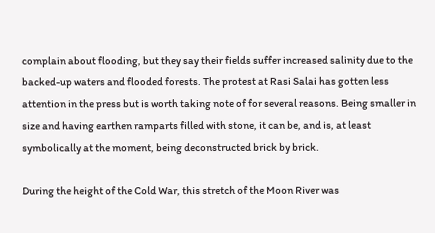complain about flooding, but they say their fields suffer increased salinity due to the backed-up waters and flooded forests. The protest at Rasi Salai has gotten less attention in the press but is worth taking note of for several reasons. Being smaller in size and having earthen ramparts filled with stone, it can be, and is, at least symbolically at the moment, being deconstructed brick by brick.

During the height of the Cold War, this stretch of the Moon River was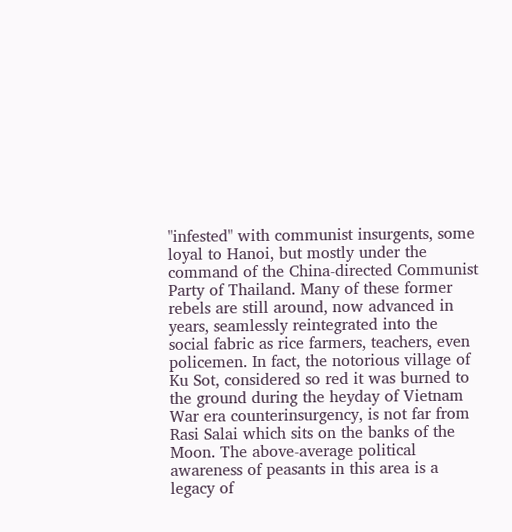"infested" with communist insurgents, some loyal to Hanoi, but mostly under the command of the China-directed Communist Party of Thailand. Many of these former rebels are still around, now advanced in years, seamlessly reintegrated into the social fabric as rice farmers, teachers, even policemen. In fact, the notorious village of Ku Sot, considered so red it was burned to the ground during the heyday of Vietnam War era counterinsurgency, is not far from Rasi Salai which sits on the banks of the Moon. The above-average political awareness of peasants in this area is a legacy of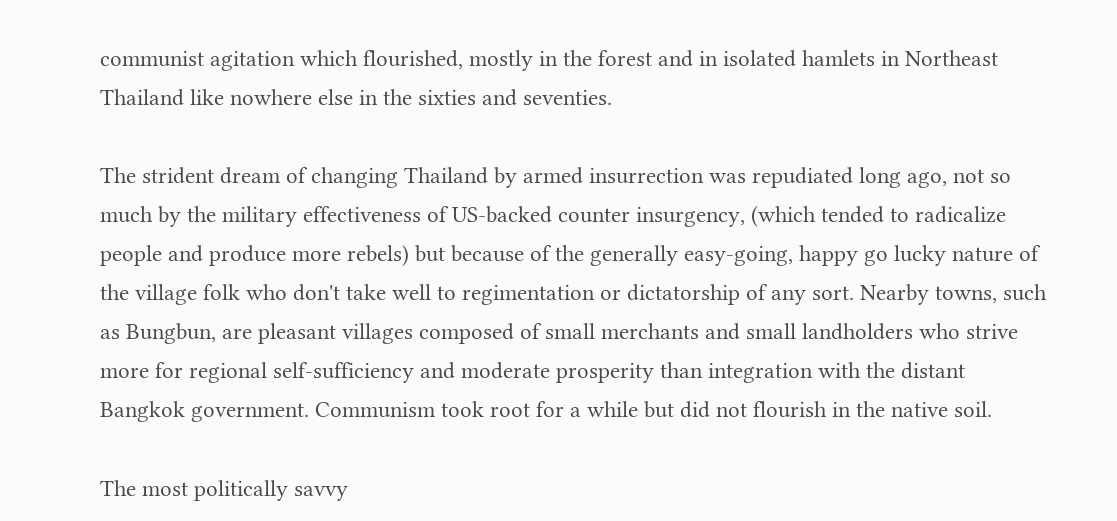communist agitation which flourished, mostly in the forest and in isolated hamlets in Northeast Thailand like nowhere else in the sixties and seventies.

The strident dream of changing Thailand by armed insurrection was repudiated long ago, not so much by the military effectiveness of US-backed counter insurgency, (which tended to radicalize people and produce more rebels) but because of the generally easy-going, happy go lucky nature of the village folk who don't take well to regimentation or dictatorship of any sort. Nearby towns, such as Bungbun, are pleasant villages composed of small merchants and small landholders who strive more for regional self-sufficiency and moderate prosperity than integration with the distant Bangkok government. Communism took root for a while but did not flourish in the native soil.

The most politically savvy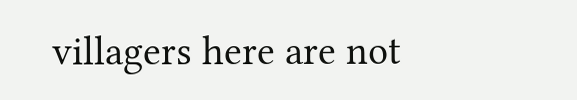villagers here are not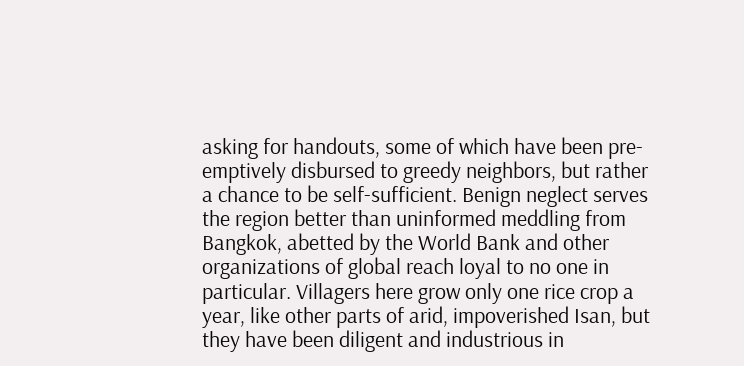asking for handouts, some of which have been pre-emptively disbursed to greedy neighbors, but rather a chance to be self-sufficient. Benign neglect serves the region better than uninformed meddling from Bangkok, abetted by the World Bank and other organizations of global reach loyal to no one in particular. Villagers here grow only one rice crop a year, like other parts of arid, impoverished Isan, but they have been diligent and industrious in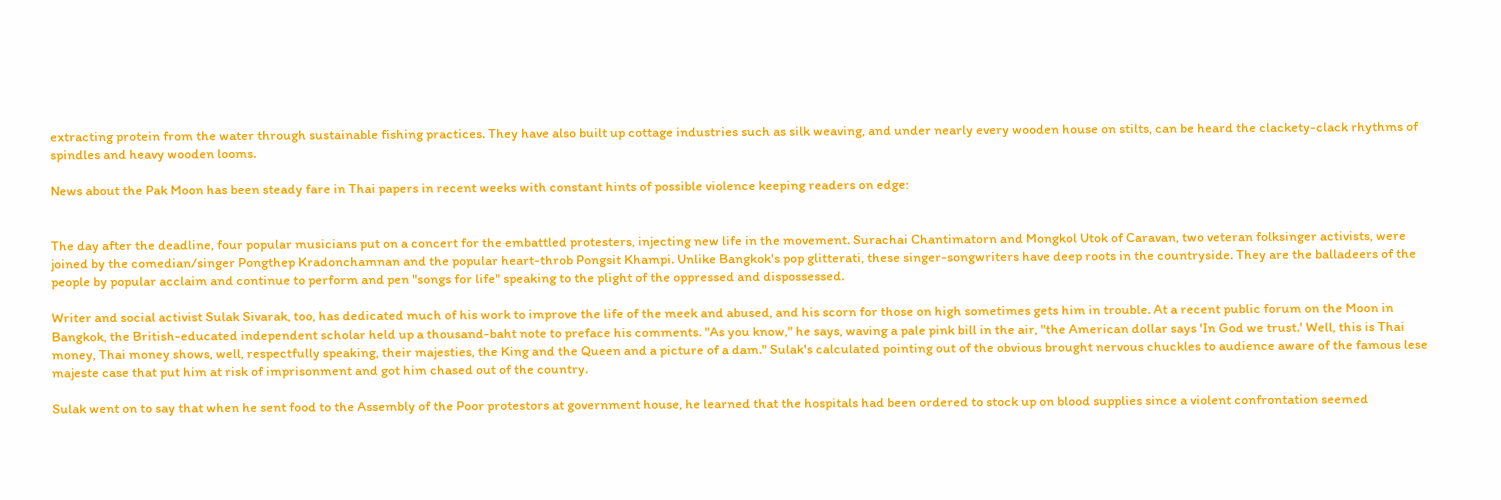extracting protein from the water through sustainable fishing practices. They have also built up cottage industries such as silk weaving, and under nearly every wooden house on stilts, can be heard the clackety-clack rhythms of spindles and heavy wooden looms.

News about the Pak Moon has been steady fare in Thai papers in recent weeks with constant hints of possible violence keeping readers on edge:


The day after the deadline, four popular musicians put on a concert for the embattled protesters, injecting new life in the movement. Surachai Chantimatorn and Mongkol Utok of Caravan, two veteran folksinger activists, were joined by the comedian/singer Pongthep Kradonchamnan and the popular heart-throb Pongsit Khampi. Unlike Bangkok's pop glitterati, these singer-songwriters have deep roots in the countryside. They are the balladeers of the people by popular acclaim and continue to perform and pen "songs for life" speaking to the plight of the oppressed and dispossessed.

Writer and social activist Sulak Sivarak, too, has dedicated much of his work to improve the life of the meek and abused, and his scorn for those on high sometimes gets him in trouble. At a recent public forum on the Moon in Bangkok, the British-educated independent scholar held up a thousand-baht note to preface his comments. "As you know," he says, waving a pale pink bill in the air, "the American dollar says 'In God we trust.' Well, this is Thai money, Thai money shows, well, respectfully speaking, their majesties, the King and the Queen and a picture of a dam." Sulak's calculated pointing out of the obvious brought nervous chuckles to audience aware of the famous lese majeste case that put him at risk of imprisonment and got him chased out of the country.

Sulak went on to say that when he sent food to the Assembly of the Poor protestors at government house, he learned that the hospitals had been ordered to stock up on blood supplies since a violent confrontation seemed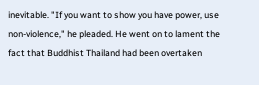inevitable. "If you want to show you have power, use non-violence," he pleaded. He went on to lament the fact that Buddhist Thailand had been overtaken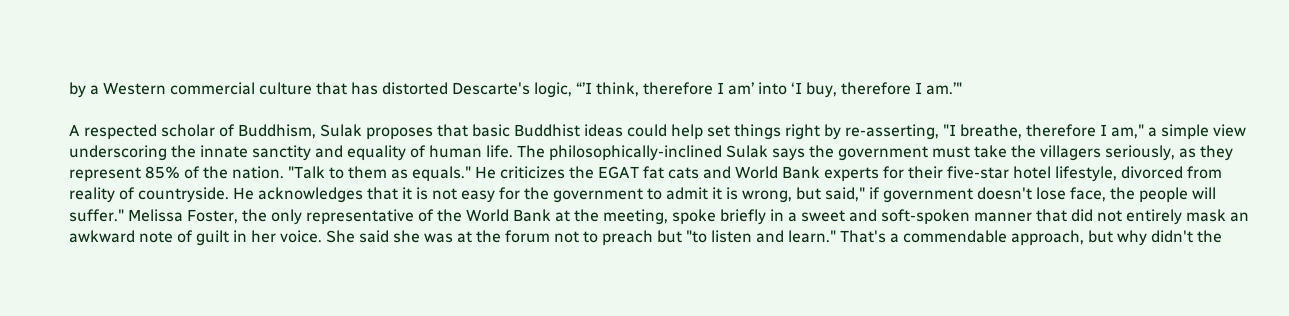by a Western commercial culture that has distorted Descarte's logic, “’I think, therefore I am’ into ‘I buy, therefore I am.’"

A respected scholar of Buddhism, Sulak proposes that basic Buddhist ideas could help set things right by re-asserting, "I breathe, therefore I am," a simple view underscoring the innate sanctity and equality of human life. The philosophically-inclined Sulak says the government must take the villagers seriously, as they represent 85% of the nation. "Talk to them as equals." He criticizes the EGAT fat cats and World Bank experts for their five-star hotel lifestyle, divorced from reality of countryside. He acknowledges that it is not easy for the government to admit it is wrong, but said," if government doesn't lose face, the people will suffer." Melissa Foster, the only representative of the World Bank at the meeting, spoke briefly in a sweet and soft-spoken manner that did not entirely mask an awkward note of guilt in her voice. She said she was at the forum not to preach but "to listen and learn." That's a commendable approach, but why didn't the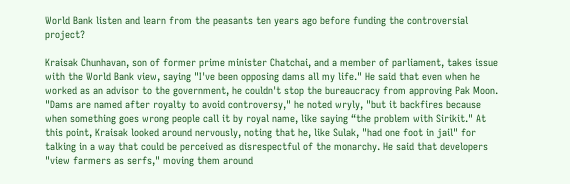World Bank listen and learn from the peasants ten years ago before funding the controversial project?

Kraisak Chunhavan, son of former prime minister Chatchai, and a member of parliament, takes issue with the World Bank view, saying "I've been opposing dams all my life." He said that even when he worked as an advisor to the government, he couldn't stop the bureaucracy from approving Pak Moon. "Dams are named after royalty to avoid controversy," he noted wryly, "but it backfires because when something goes wrong people call it by royal name, like saying “the problem with Sirikit." At this point, Kraisak looked around nervously, noting that he, like Sulak, "had one foot in jail" for talking in a way that could be perceived as disrespectful of the monarchy. He said that developers "view farmers as serfs," moving them around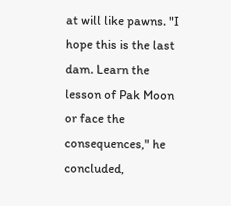at will like pawns. "I hope this is the last dam. Learn the lesson of Pak Moon or face the consequences," he concluded,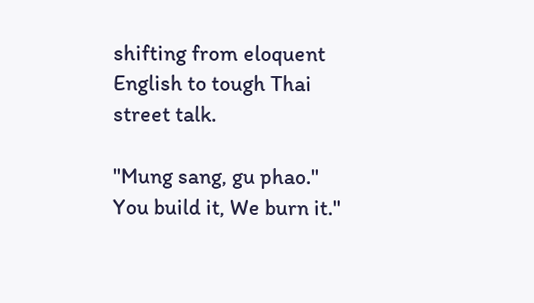shifting from eloquent English to tough Thai street talk.

"Mung sang, gu phao." You build it, We burn it."